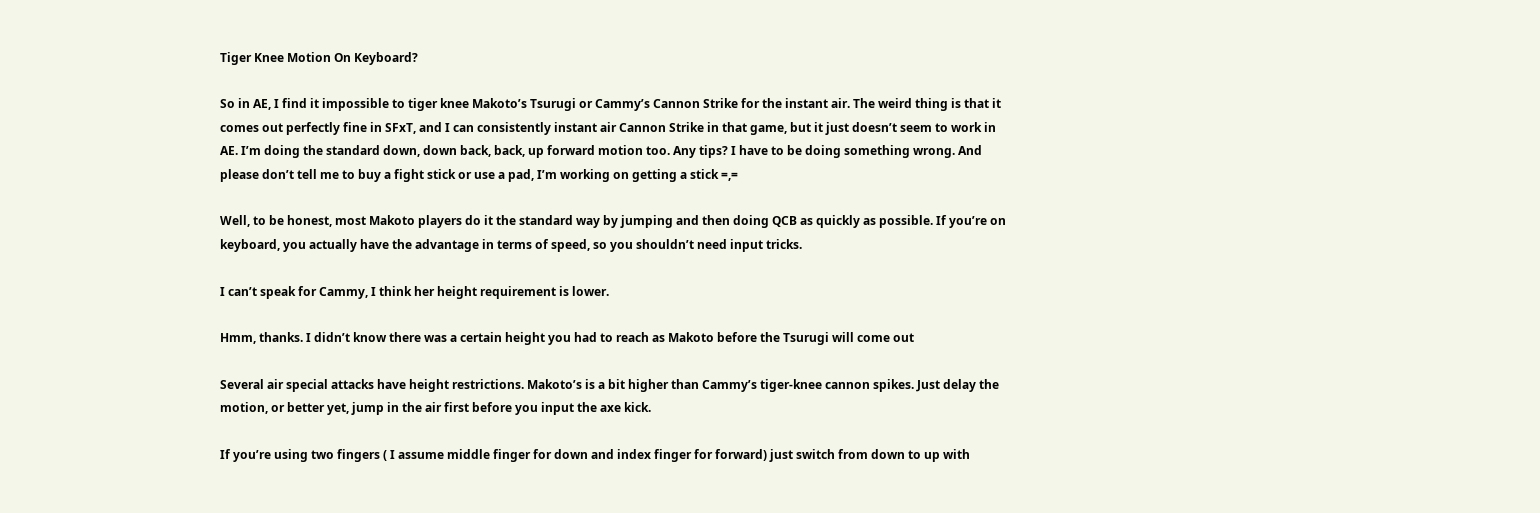Tiger Knee Motion On Keyboard?

So in AE, I find it impossible to tiger knee Makoto’s Tsurugi or Cammy’s Cannon Strike for the instant air. The weird thing is that it comes out perfectly fine in SFxT, and I can consistently instant air Cannon Strike in that game, but it just doesn’t seem to work in AE. I’m doing the standard down, down back, back, up forward motion too. Any tips? I have to be doing something wrong. And please don’t tell me to buy a fight stick or use a pad, I’m working on getting a stick =,=

Well, to be honest, most Makoto players do it the standard way by jumping and then doing QCB as quickly as possible. If you’re on keyboard, you actually have the advantage in terms of speed, so you shouldn’t need input tricks.

I can’t speak for Cammy, I think her height requirement is lower.

Hmm, thanks. I didn’t know there was a certain height you had to reach as Makoto before the Tsurugi will come out

Several air special attacks have height restrictions. Makoto’s is a bit higher than Cammy’s tiger-knee cannon spikes. Just delay the motion, or better yet, jump in the air first before you input the axe kick.

If you’re using two fingers ( I assume middle finger for down and index finger for forward) just switch from down to up with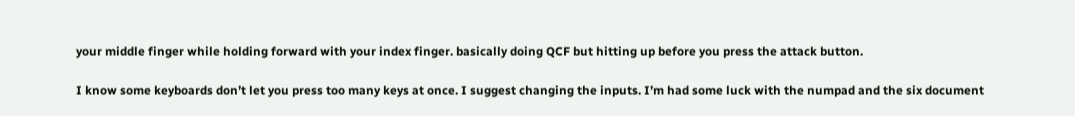your middle finger while holding forward with your index finger. basically doing QCF but hitting up before you press the attack button.

I know some keyboards don’t let you press too many keys at once. I suggest changing the inputs. I’m had some luck with the numpad and the six document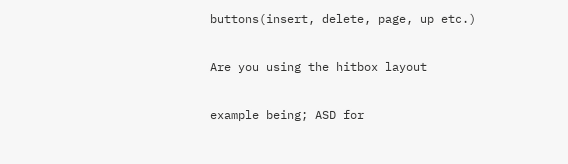buttons(insert, delete, page, up etc.)

Are you using the hitbox layout

example being; ASD for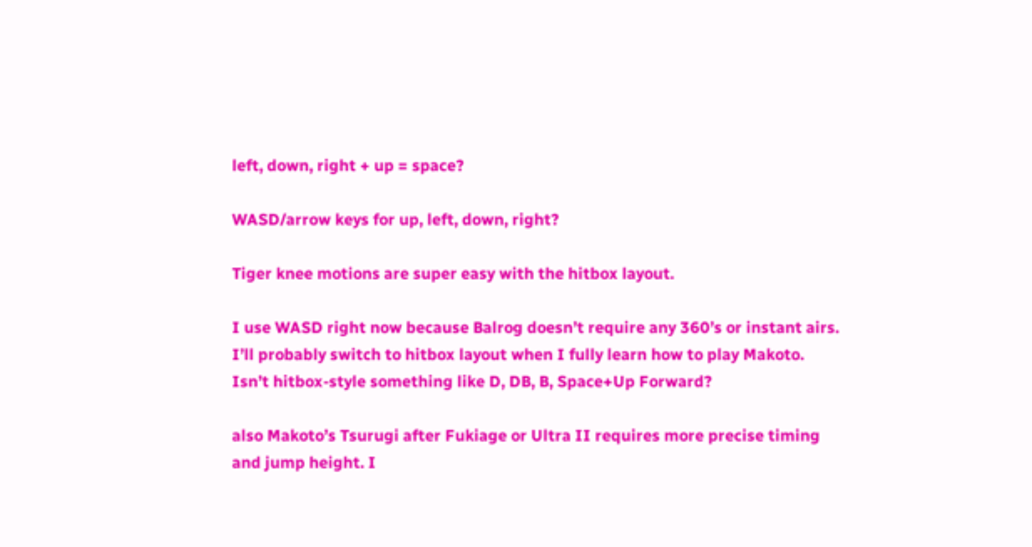left, down, right + up = space?

WASD/arrow keys for up, left, down, right?

Tiger knee motions are super easy with the hitbox layout.

I use WASD right now because Balrog doesn’t require any 360’s or instant airs. I’ll probably switch to hitbox layout when I fully learn how to play Makoto. Isn’t hitbox-style something like D, DB, B, Space+Up Forward?

also Makoto’s Tsurugi after Fukiage or Ultra II requires more precise timing and jump height. I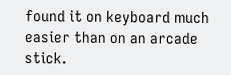found it on keyboard much easier than on an arcade stick.